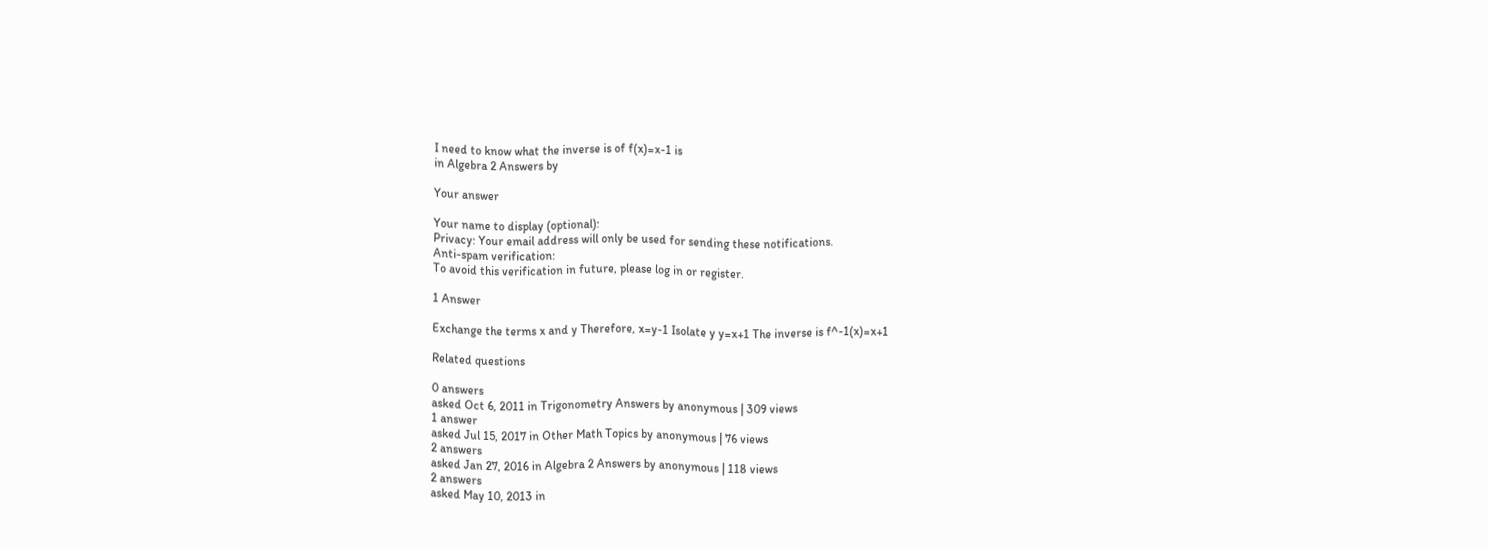I need to know what the inverse is of f(x)=x-1 is
in Algebra 2 Answers by

Your answer

Your name to display (optional):
Privacy: Your email address will only be used for sending these notifications.
Anti-spam verification:
To avoid this verification in future, please log in or register.

1 Answer

Exchange the terms x and y Therefore, x=y-1 Isolate y y=x+1 The inverse is f^-1(x)=x+1

Related questions

0 answers
asked Oct 6, 2011 in Trigonometry Answers by anonymous | 309 views
1 answer
asked Jul 15, 2017 in Other Math Topics by anonymous | 76 views
2 answers
asked Jan 27, 2016 in Algebra 2 Answers by anonymous | 118 views
2 answers
asked May 10, 2013 in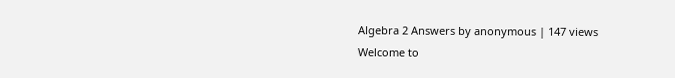Algebra 2 Answers by anonymous | 147 views
Welcome to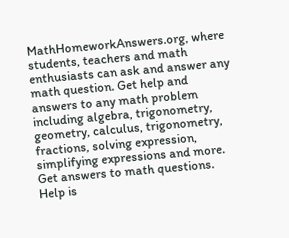MathHomeworkAnswers.org, where students, teachers and math enthusiasts can ask and answer any math question. Get help and answers to any math problem including algebra, trigonometry, geometry, calculus, trigonometry, fractions, solving expression, simplifying expressions and more. Get answers to math questions. Help is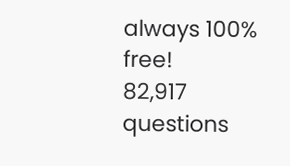always 100% free!
82,917 questions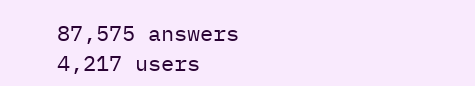87,575 answers
4,217 users